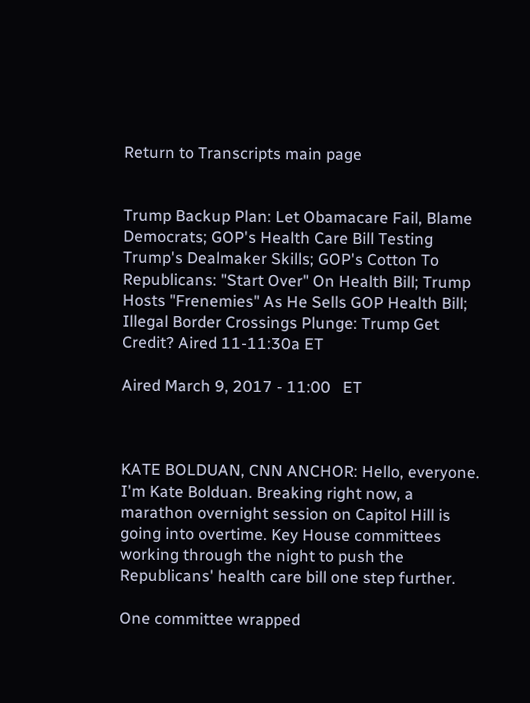Return to Transcripts main page


Trump Backup Plan: Let Obamacare Fail, Blame Democrats; GOP's Health Care Bill Testing Trump's Dealmaker Skills; GOP's Cotton To Republicans: "Start Over" On Health Bill; Trump Hosts "Frenemies" As He Sells GOP Health Bill; Illegal Border Crossings Plunge: Trump Get Credit? Aired 11-11:30a ET

Aired March 9, 2017 - 11:00   ET



KATE BOLDUAN, CNN ANCHOR: Hello, everyone. I'm Kate Bolduan. Breaking right now, a marathon overnight session on Capitol Hill is going into overtime. Key House committees working through the night to push the Republicans' health care bill one step further.

One committee wrapped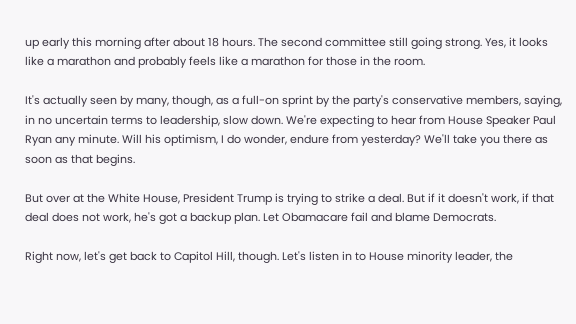up early this morning after about 18 hours. The second committee still going strong. Yes, it looks like a marathon and probably feels like a marathon for those in the room.

It's actually seen by many, though, as a full-on sprint by the party's conservative members, saying, in no uncertain terms to leadership, slow down. We're expecting to hear from House Speaker Paul Ryan any minute. Will his optimism, I do wonder, endure from yesterday? We'll take you there as soon as that begins.

But over at the White House, President Trump is trying to strike a deal. But if it doesn't work, if that deal does not work, he's got a backup plan. Let Obamacare fail and blame Democrats.

Right now, let's get back to Capitol Hill, though. Let's listen in to House minority leader, the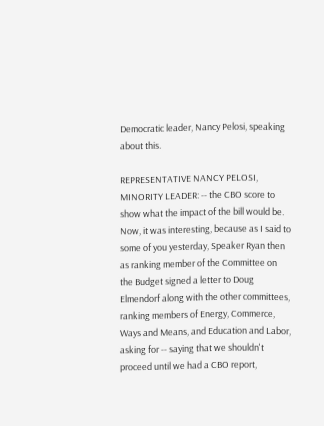Democratic leader, Nancy Pelosi, speaking about this.

REPRESENTATIVE NANCY PELOSI, MINORITY LEADER: -- the CBO score to show what the impact of the bill would be. Now, it was interesting, because as I said to some of you yesterday, Speaker Ryan then as ranking member of the Committee on the Budget signed a letter to Doug Elmendorf along with the other committees, ranking members of Energy, Commerce, Ways and Means, and Education and Labor, asking for -- saying that we shouldn't proceed until we had a CBO report,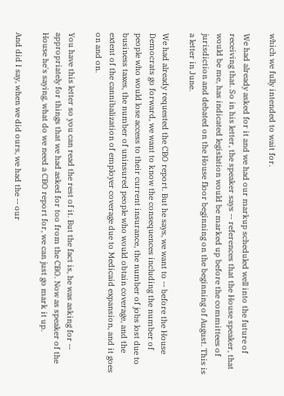which we fully intended to wait for.

We had already asked for it and we had our markup scheduled well into the future of receiving that. So in his letter, the speaker says -- references that the House speaker, that would be me, has indicated legislation would be marked up before the committees of jurisdiction and debated on the House floor beginning on the beginning of August. This is a letter in June.

We had already requested the CBO report. But he says, we want to -- before the House Democrats go forward, we want to know the consequences including the number of people who would lose access to their current insurance, the number of jobs lost due to business taxes, the number of uninsured people who would obtain coverage, and the extent of the cannibalization of employer coverage due to Medicaid expansion, and it goes on and on.

You have this letter so you can read the rest of it. But the fact is, he was asking for -- appropriately for things that we had asked for too from the CBO. Now as speaker of the House he's saying, what do we need a CBO report for, we can just go mark it up.

And did I say, when we did ours, we had the -- our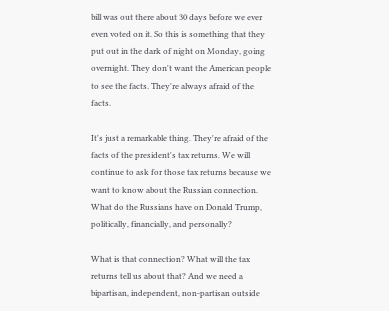bill was out there about 30 days before we ever even voted on it. So this is something that they put out in the dark of night on Monday, going overnight. They don't want the American people to see the facts. They're always afraid of the facts.

It's just a remarkable thing. They're afraid of the facts of the president's tax returns. We will continue to ask for those tax returns because we want to know about the Russian connection. What do the Russians have on Donald Trump, politically, financially, and personally?

What is that connection? What will the tax returns tell us about that? And we need a bipartisan, independent, non-partisan outside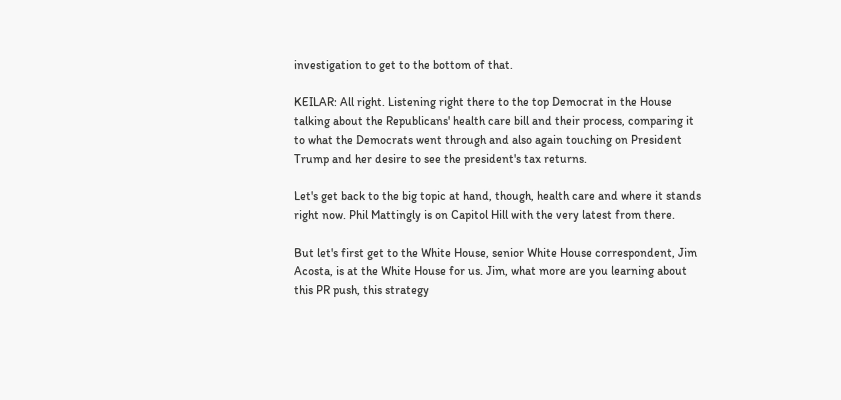investigation to get to the bottom of that.

KEILAR: All right. Listening right there to the top Democrat in the House talking about the Republicans' health care bill and their process, comparing it to what the Democrats went through and also again touching on President Trump and her desire to see the president's tax returns.

Let's get back to the big topic at hand, though, health care and where it stands right now. Phil Mattingly is on Capitol Hill with the very latest from there.

But let's first get to the White House, senior White House correspondent, Jim Acosta, is at the White House for us. Jim, what more are you learning about this PR push, this strategy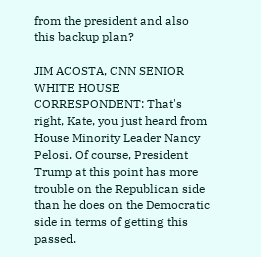from the president and also this backup plan?

JIM ACOSTA, CNN SENIOR WHITE HOUSE CORRESPONDENT: That's right, Kate, you just heard from House Minority Leader Nancy Pelosi. Of course, President Trump at this point has more trouble on the Republican side than he does on the Democratic side in terms of getting this passed.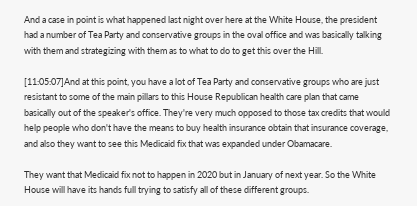And a case in point is what happened last night over here at the White House, the president had a number of Tea Party and conservative groups in the oval office and was basically talking with them and strategizing with them as to what to do to get this over the Hill.

[11:05:07]And at this point, you have a lot of Tea Party and conservative groups who are just resistant to some of the main pillars to this House Republican health care plan that came basically out of the speaker's office. They're very much opposed to those tax credits that would help people who don't have the means to buy health insurance obtain that insurance coverage, and also they want to see this Medicaid fix that was expanded under Obamacare.

They want that Medicaid fix not to happen in 2020 but in January of next year. So the White House will have its hands full trying to satisfy all of these different groups.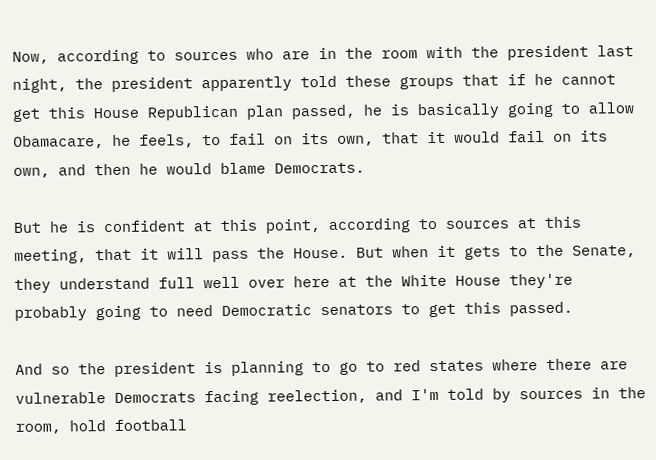Now, according to sources who are in the room with the president last night, the president apparently told these groups that if he cannot get this House Republican plan passed, he is basically going to allow Obamacare, he feels, to fail on its own, that it would fail on its own, and then he would blame Democrats.

But he is confident at this point, according to sources at this meeting, that it will pass the House. But when it gets to the Senate, they understand full well over here at the White House they're probably going to need Democratic senators to get this passed.

And so the president is planning to go to red states where there are vulnerable Democrats facing reelection, and I'm told by sources in the room, hold football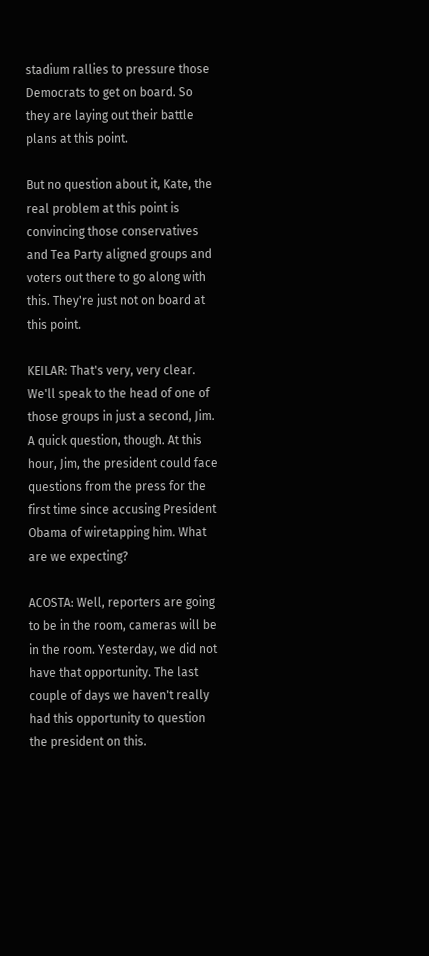stadium rallies to pressure those Democrats to get on board. So they are laying out their battle plans at this point.

But no question about it, Kate, the real problem at this point is convincing those conservatives and Tea Party aligned groups and voters out there to go along with this. They're just not on board at this point.

KEILAR: That's very, very clear. We'll speak to the head of one of those groups in just a second, Jim. A quick question, though. At this hour, Jim, the president could face questions from the press for the first time since accusing President Obama of wiretapping him. What are we expecting?

ACOSTA: Well, reporters are going to be in the room, cameras will be in the room. Yesterday, we did not have that opportunity. The last couple of days we haven't really had this opportunity to question the president on this.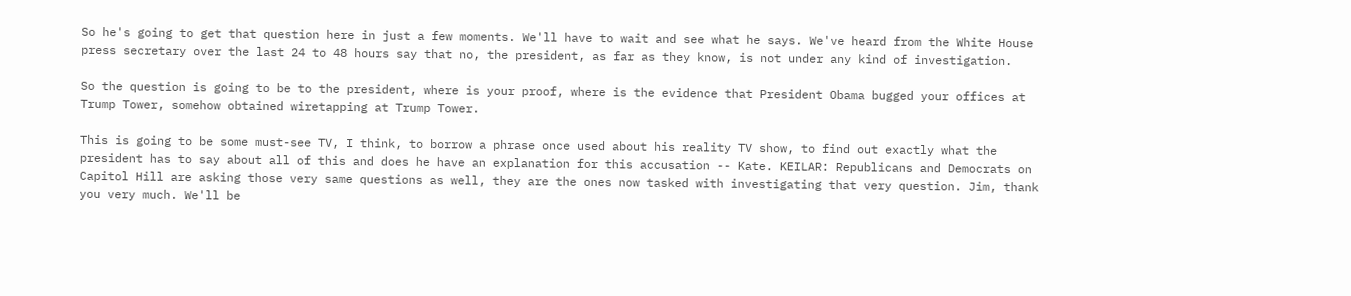So he's going to get that question here in just a few moments. We'll have to wait and see what he says. We've heard from the White House press secretary over the last 24 to 48 hours say that no, the president, as far as they know, is not under any kind of investigation.

So the question is going to be to the president, where is your proof, where is the evidence that President Obama bugged your offices at Trump Tower, somehow obtained wiretapping at Trump Tower.

This is going to be some must-see TV, I think, to borrow a phrase once used about his reality TV show, to find out exactly what the president has to say about all of this and does he have an explanation for this accusation -- Kate. KEILAR: Republicans and Democrats on Capitol Hill are asking those very same questions as well, they are the ones now tasked with investigating that very question. Jim, thank you very much. We'll be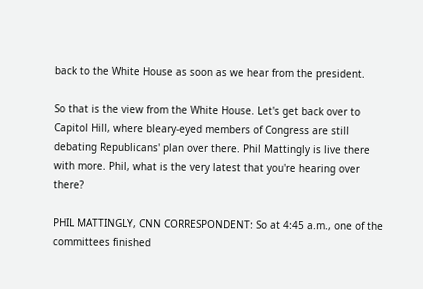back to the White House as soon as we hear from the president.

So that is the view from the White House. Let's get back over to Capitol Hill, where bleary-eyed members of Congress are still debating Republicans' plan over there. Phil Mattingly is live there with more. Phil, what is the very latest that you're hearing over there?

PHIL MATTINGLY, CNN CORRESPONDENT: So at 4:45 a.m., one of the committees finished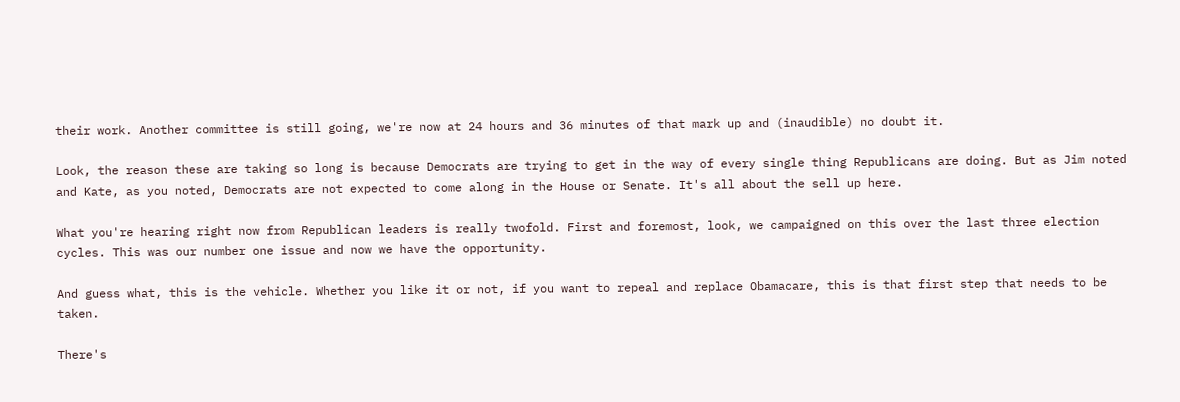their work. Another committee is still going, we're now at 24 hours and 36 minutes of that mark up and (inaudible) no doubt it.

Look, the reason these are taking so long is because Democrats are trying to get in the way of every single thing Republicans are doing. But as Jim noted and Kate, as you noted, Democrats are not expected to come along in the House or Senate. It's all about the sell up here.

What you're hearing right now from Republican leaders is really twofold. First and foremost, look, we campaigned on this over the last three election cycles. This was our number one issue and now we have the opportunity.

And guess what, this is the vehicle. Whether you like it or not, if you want to repeal and replace Obamacare, this is that first step that needs to be taken.

There's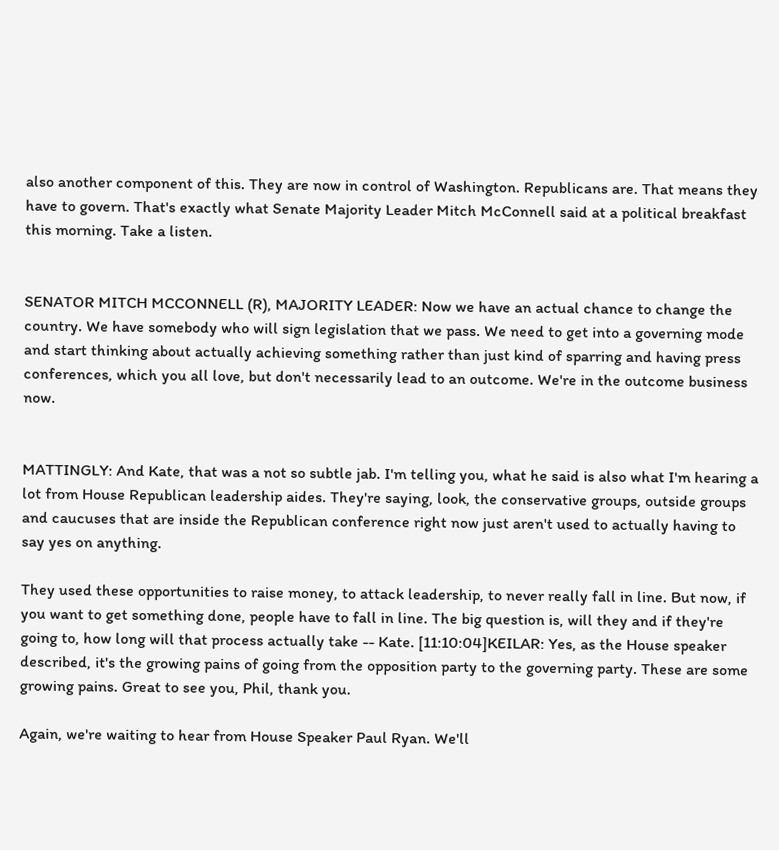also another component of this. They are now in control of Washington. Republicans are. That means they have to govern. That's exactly what Senate Majority Leader Mitch McConnell said at a political breakfast this morning. Take a listen.


SENATOR MITCH MCCONNELL (R), MAJORITY LEADER: Now we have an actual chance to change the country. We have somebody who will sign legislation that we pass. We need to get into a governing mode and start thinking about actually achieving something rather than just kind of sparring and having press conferences, which you all love, but don't necessarily lead to an outcome. We're in the outcome business now.


MATTINGLY: And Kate, that was a not so subtle jab. I'm telling you, what he said is also what I'm hearing a lot from House Republican leadership aides. They're saying, look, the conservative groups, outside groups and caucuses that are inside the Republican conference right now just aren't used to actually having to say yes on anything.

They used these opportunities to raise money, to attack leadership, to never really fall in line. But now, if you want to get something done, people have to fall in line. The big question is, will they and if they're going to, how long will that process actually take -- Kate. [11:10:04]KEILAR: Yes, as the House speaker described, it's the growing pains of going from the opposition party to the governing party. These are some growing pains. Great to see you, Phil, thank you.

Again, we're waiting to hear from House Speaker Paul Ryan. We'll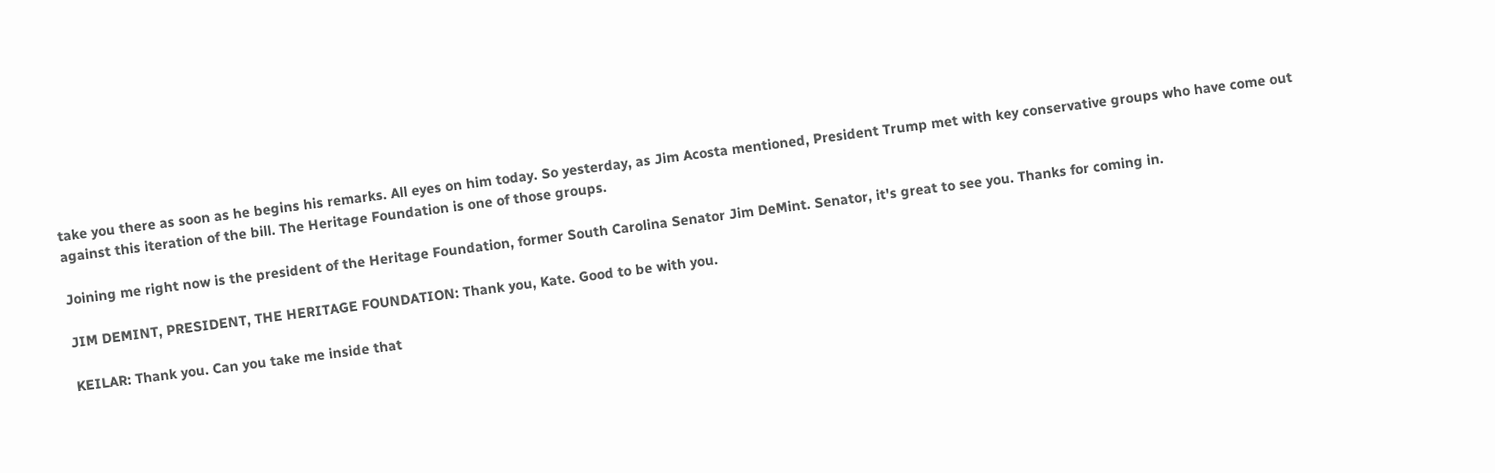take you there as soon as he begins his remarks. All eyes on him today. So yesterday, as Jim Acosta mentioned, President Trump met with key conservative groups who have come out against this iteration of the bill. The Heritage Foundation is one of those groups.

Joining me right now is the president of the Heritage Foundation, former South Carolina Senator Jim DeMint. Senator, it's great to see you. Thanks for coming in.

JIM DEMINT, PRESIDENT, THE HERITAGE FOUNDATION: Thank you, Kate. Good to be with you.

KEILAR: Thank you. Can you take me inside that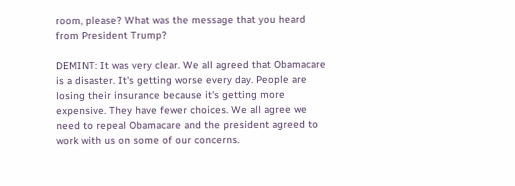room, please? What was the message that you heard from President Trump?

DEMINT: It was very clear. We all agreed that Obamacare is a disaster. It's getting worse every day. People are losing their insurance because it's getting more expensive. They have fewer choices. We all agree we need to repeal Obamacare and the president agreed to work with us on some of our concerns.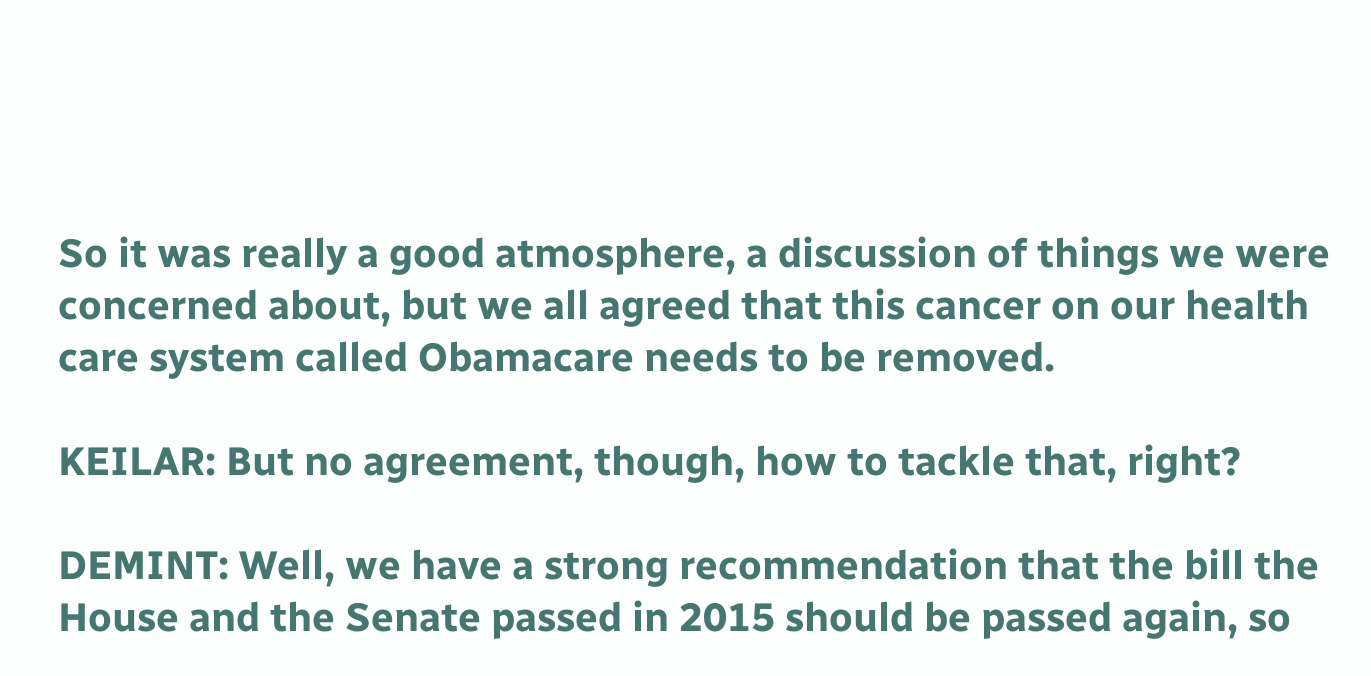So it was really a good atmosphere, a discussion of things we were concerned about, but we all agreed that this cancer on our health care system called Obamacare needs to be removed.

KEILAR: But no agreement, though, how to tackle that, right?

DEMINT: Well, we have a strong recommendation that the bill the House and the Senate passed in 2015 should be passed again, so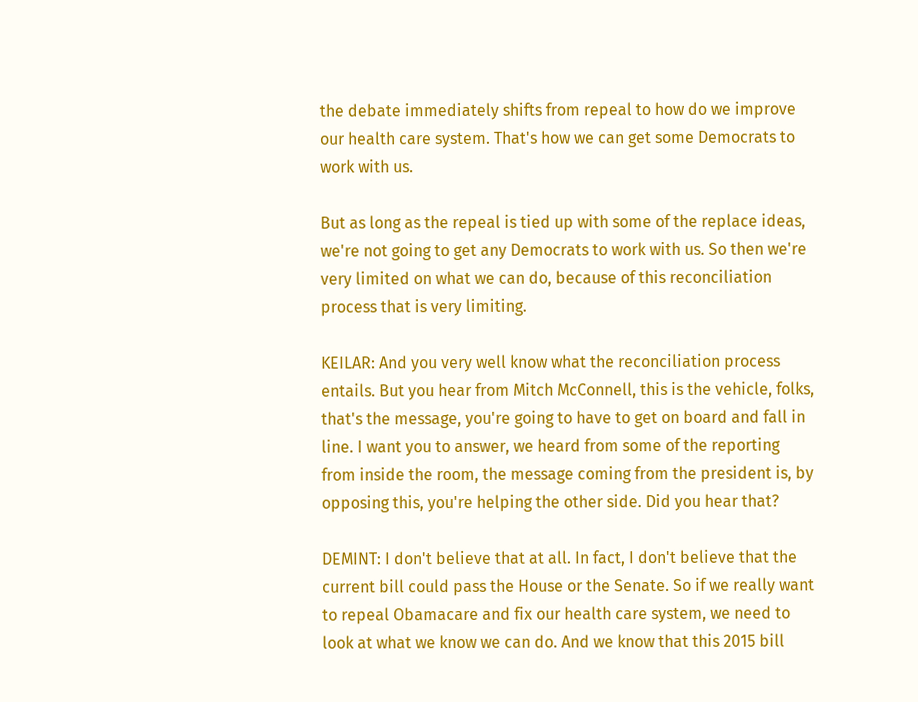the debate immediately shifts from repeal to how do we improve our health care system. That's how we can get some Democrats to work with us.

But as long as the repeal is tied up with some of the replace ideas, we're not going to get any Democrats to work with us. So then we're very limited on what we can do, because of this reconciliation process that is very limiting.

KEILAR: And you very well know what the reconciliation process entails. But you hear from Mitch McConnell, this is the vehicle, folks, that's the message, you're going to have to get on board and fall in line. I want you to answer, we heard from some of the reporting from inside the room, the message coming from the president is, by opposing this, you're helping the other side. Did you hear that?

DEMINT: I don't believe that at all. In fact, I don't believe that the current bill could pass the House or the Senate. So if we really want to repeal Obamacare and fix our health care system, we need to look at what we know we can do. And we know that this 2015 bill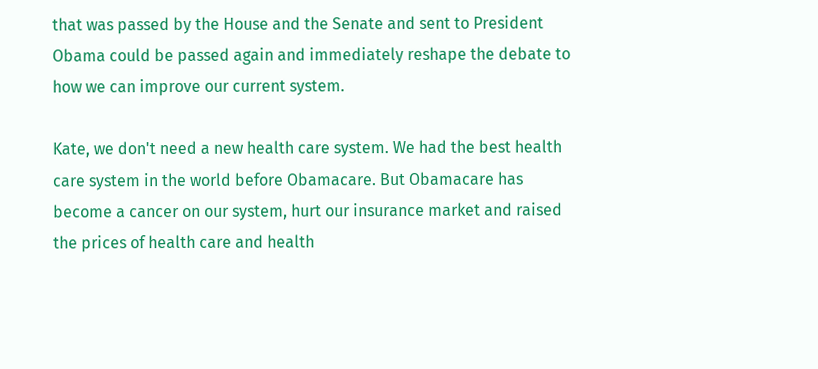that was passed by the House and the Senate and sent to President Obama could be passed again and immediately reshape the debate to how we can improve our current system.

Kate, we don't need a new health care system. We had the best health care system in the world before Obamacare. But Obamacare has become a cancer on our system, hurt our insurance market and raised the prices of health care and health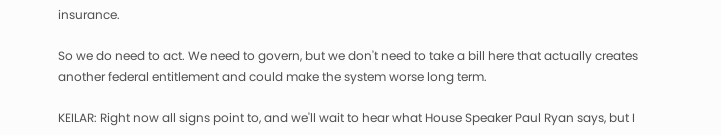insurance.

So we do need to act. We need to govern, but we don't need to take a bill here that actually creates another federal entitlement and could make the system worse long term.

KEILAR: Right now all signs point to, and we'll wait to hear what House Speaker Paul Ryan says, but I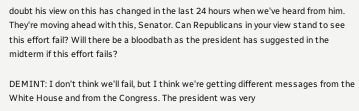doubt his view on this has changed in the last 24 hours when we've heard from him. They're moving ahead with this, Senator. Can Republicans in your view stand to see this effort fail? Will there be a bloodbath as the president has suggested in the midterm if this effort fails?

DEMINT: I don't think we'll fail, but I think we're getting different messages from the White House and from the Congress. The president was very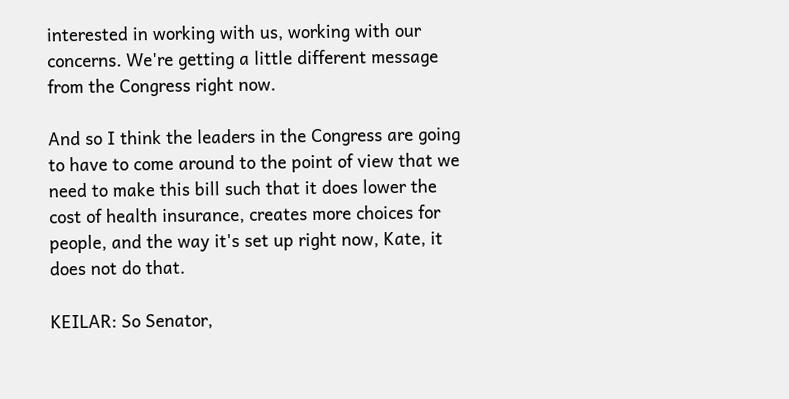interested in working with us, working with our concerns. We're getting a little different message from the Congress right now.

And so I think the leaders in the Congress are going to have to come around to the point of view that we need to make this bill such that it does lower the cost of health insurance, creates more choices for people, and the way it's set up right now, Kate, it does not do that.

KEILAR: So Senator,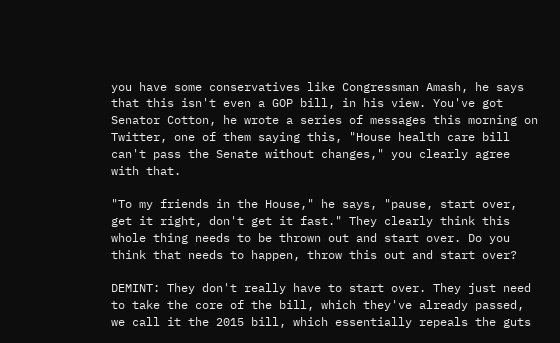you have some conservatives like Congressman Amash, he says that this isn't even a GOP bill, in his view. You've got Senator Cotton, he wrote a series of messages this morning on Twitter, one of them saying this, "House health care bill can't pass the Senate without changes," you clearly agree with that.

"To my friends in the House," he says, "pause, start over, get it right, don't get it fast." They clearly think this whole thing needs to be thrown out and start over. Do you think that needs to happen, throw this out and start over?

DEMINT: They don't really have to start over. They just need to take the core of the bill, which they've already passed, we call it the 2015 bill, which essentially repeals the guts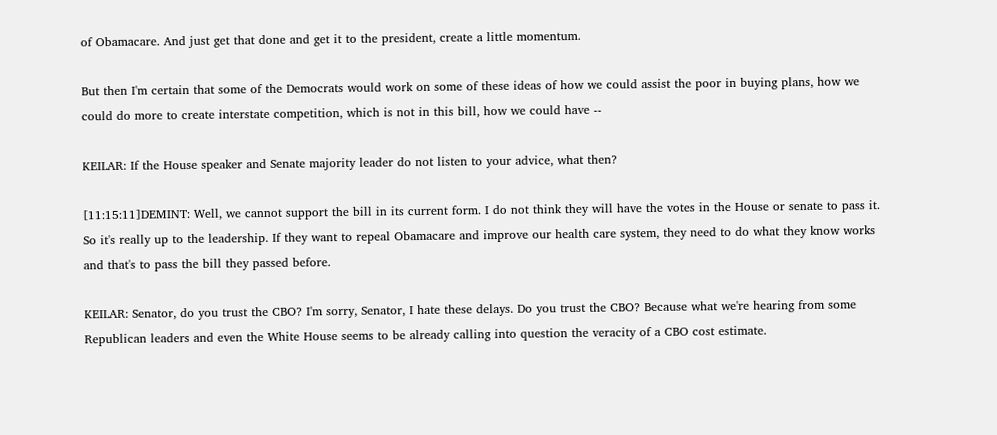of Obamacare. And just get that done and get it to the president, create a little momentum.

But then I'm certain that some of the Democrats would work on some of these ideas of how we could assist the poor in buying plans, how we could do more to create interstate competition, which is not in this bill, how we could have --

KEILAR: If the House speaker and Senate majority leader do not listen to your advice, what then?

[11:15:11]DEMINT: Well, we cannot support the bill in its current form. I do not think they will have the votes in the House or senate to pass it. So it's really up to the leadership. If they want to repeal Obamacare and improve our health care system, they need to do what they know works and that's to pass the bill they passed before.

KEILAR: Senator, do you trust the CBO? I'm sorry, Senator, I hate these delays. Do you trust the CBO? Because what we're hearing from some Republican leaders and even the White House seems to be already calling into question the veracity of a CBO cost estimate.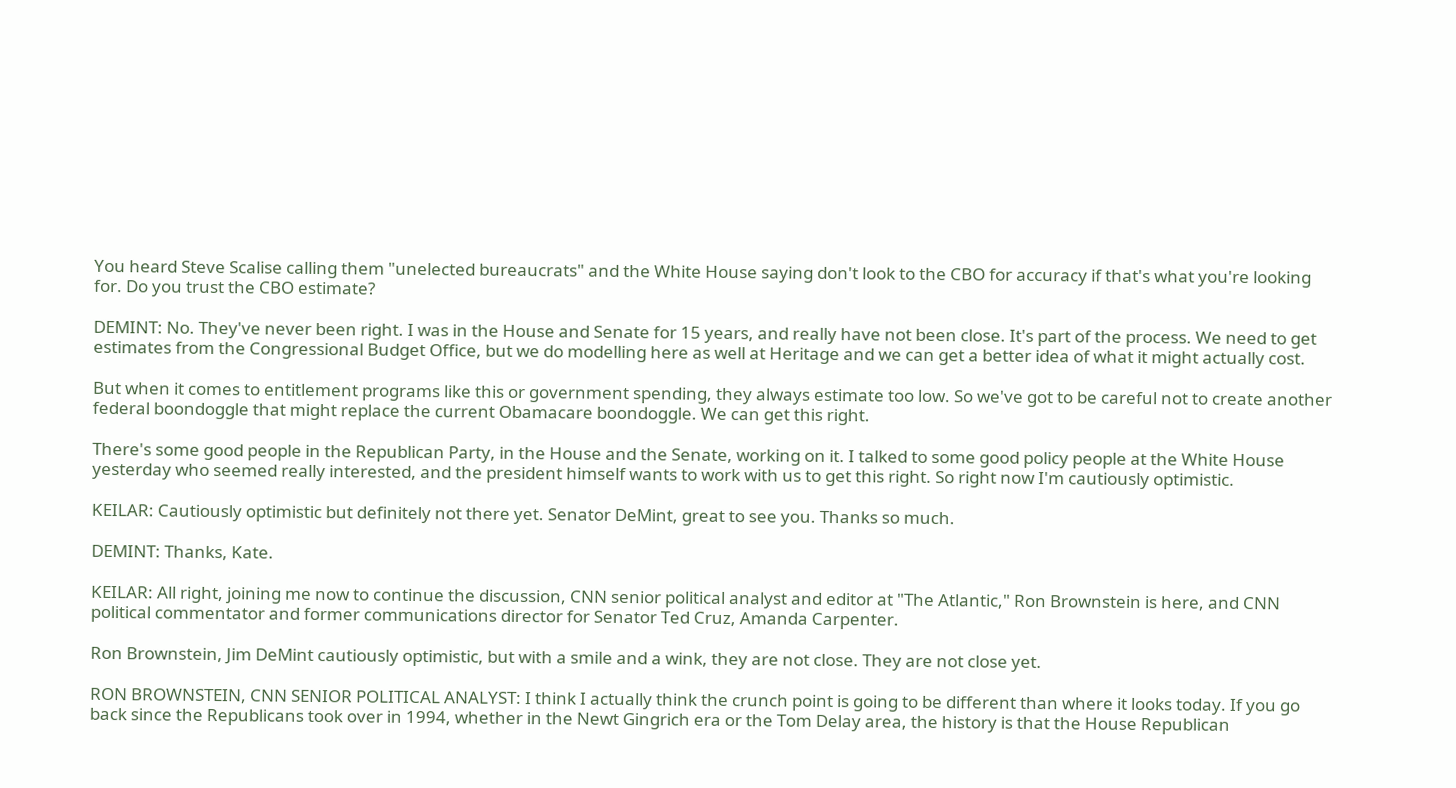You heard Steve Scalise calling them "unelected bureaucrats" and the White House saying don't look to the CBO for accuracy if that's what you're looking for. Do you trust the CBO estimate?

DEMINT: No. They've never been right. I was in the House and Senate for 15 years, and really have not been close. It's part of the process. We need to get estimates from the Congressional Budget Office, but we do modelling here as well at Heritage and we can get a better idea of what it might actually cost.

But when it comes to entitlement programs like this or government spending, they always estimate too low. So we've got to be careful not to create another federal boondoggle that might replace the current Obamacare boondoggle. We can get this right.

There's some good people in the Republican Party, in the House and the Senate, working on it. I talked to some good policy people at the White House yesterday who seemed really interested, and the president himself wants to work with us to get this right. So right now I'm cautiously optimistic.

KEILAR: Cautiously optimistic but definitely not there yet. Senator DeMint, great to see you. Thanks so much.

DEMINT: Thanks, Kate.

KEILAR: All right, joining me now to continue the discussion, CNN senior political analyst and editor at "The Atlantic," Ron Brownstein is here, and CNN political commentator and former communications director for Senator Ted Cruz, Amanda Carpenter.

Ron Brownstein, Jim DeMint cautiously optimistic, but with a smile and a wink, they are not close. They are not close yet.

RON BROWNSTEIN, CNN SENIOR POLITICAL ANALYST: I think I actually think the crunch point is going to be different than where it looks today. If you go back since the Republicans took over in 1994, whether in the Newt Gingrich era or the Tom Delay area, the history is that the House Republican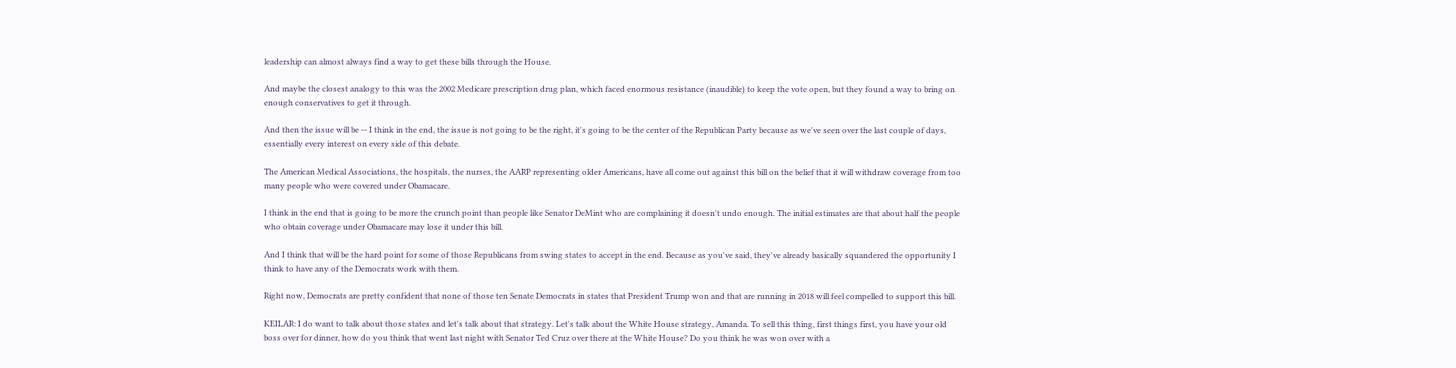leadership can almost always find a way to get these bills through the House.

And maybe the closest analogy to this was the 2002 Medicare prescription drug plan, which faced enormous resistance (inaudible) to keep the vote open, but they found a way to bring on enough conservatives to get it through.

And then the issue will be -- I think in the end, the issue is not going to be the right, it's going to be the center of the Republican Party because as we've seen over the last couple of days, essentially every interest on every side of this debate.

The American Medical Associations, the hospitals, the nurses, the AARP representing older Americans, have all come out against this bill on the belief that it will withdraw coverage from too many people who were covered under Obamacare.

I think in the end that is going to be more the crunch point than people like Senator DeMint who are complaining it doesn't undo enough. The initial estimates are that about half the people who obtain coverage under Obamacare may lose it under this bill.

And I think that will be the hard point for some of those Republicans from swing states to accept in the end. Because as you've said, they've already basically squandered the opportunity I think to have any of the Democrats work with them.

Right now, Democrats are pretty confident that none of those ten Senate Democrats in states that President Trump won and that are running in 2018 will feel compelled to support this bill.

KEILAR: I do want to talk about those states and let's talk about that strategy. Let's talk about the White House strategy, Amanda. To sell this thing, first things first, you have your old boss over for dinner, how do you think that went last night with Senator Ted Cruz over there at the White House? Do you think he was won over with a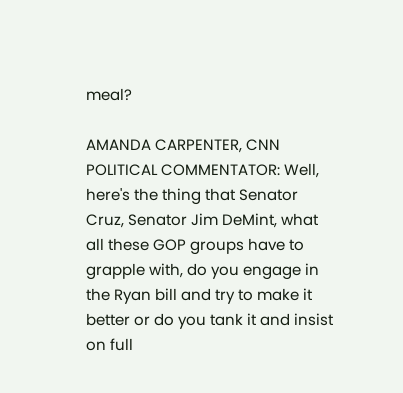meal?

AMANDA CARPENTER, CNN POLITICAL COMMENTATOR: Well, here's the thing that Senator Cruz, Senator Jim DeMint, what all these GOP groups have to grapple with, do you engage in the Ryan bill and try to make it better or do you tank it and insist on full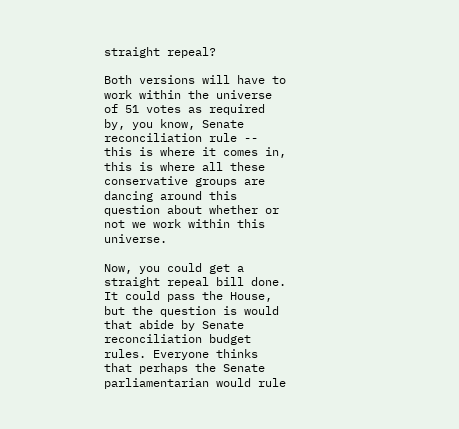straight repeal?

Both versions will have to work within the universe of 51 votes as required by, you know, Senate reconciliation rule -- this is where it comes in, this is where all these conservative groups are dancing around this question about whether or not we work within this universe.

Now, you could get a straight repeal bill done. It could pass the House, but the question is would that abide by Senate reconciliation budget rules. Everyone thinks that perhaps the Senate parliamentarian would rule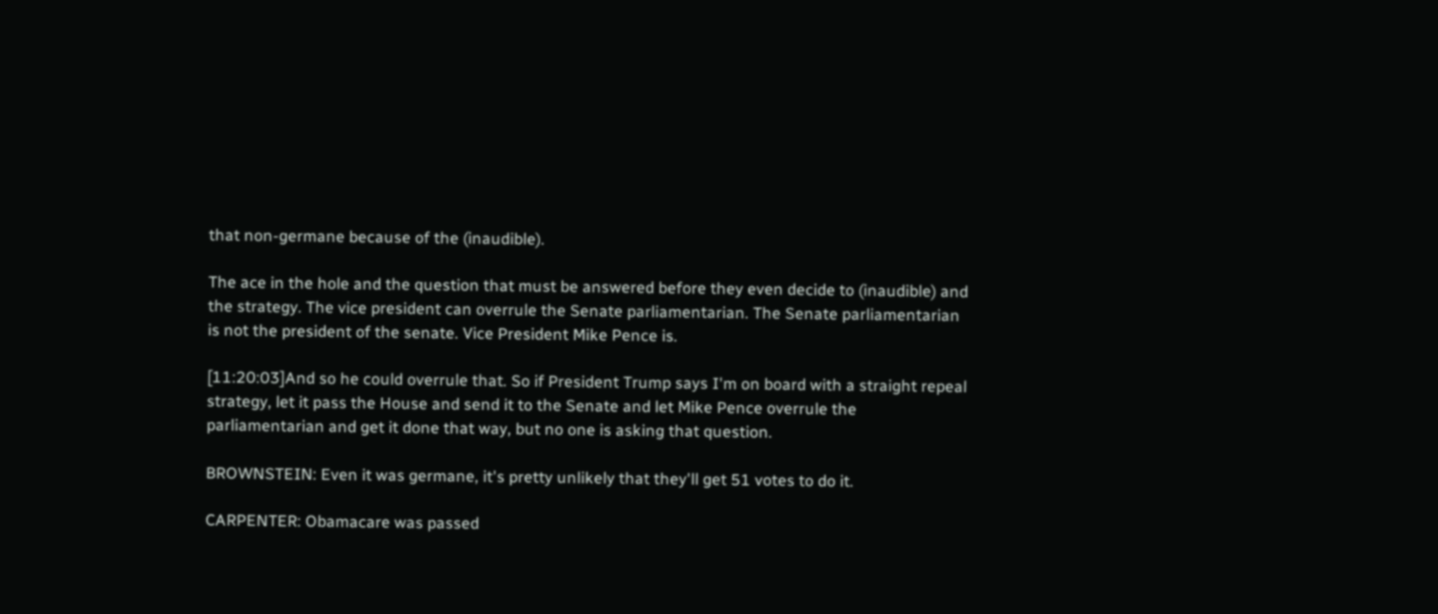that non-germane because of the (inaudible).

The ace in the hole and the question that must be answered before they even decide to (inaudible) and the strategy. The vice president can overrule the Senate parliamentarian. The Senate parliamentarian is not the president of the senate. Vice President Mike Pence is.

[11:20:03]And so he could overrule that. So if President Trump says I'm on board with a straight repeal strategy, let it pass the House and send it to the Senate and let Mike Pence overrule the parliamentarian and get it done that way, but no one is asking that question.

BROWNSTEIN: Even it was germane, it's pretty unlikely that they'll get 51 votes to do it.

CARPENTER: Obamacare was passed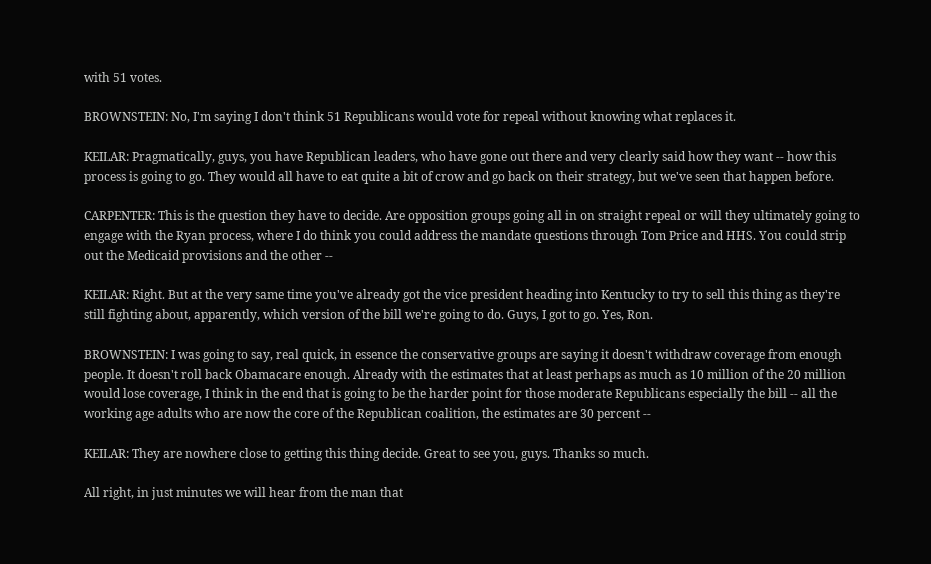with 51 votes.

BROWNSTEIN: No, I'm saying I don't think 51 Republicans would vote for repeal without knowing what replaces it.

KEILAR: Pragmatically, guys, you have Republican leaders, who have gone out there and very clearly said how they want -- how this process is going to go. They would all have to eat quite a bit of crow and go back on their strategy, but we've seen that happen before.

CARPENTER: This is the question they have to decide. Are opposition groups going all in on straight repeal or will they ultimately going to engage with the Ryan process, where I do think you could address the mandate questions through Tom Price and HHS. You could strip out the Medicaid provisions and the other --

KEILAR: Right. But at the very same time you've already got the vice president heading into Kentucky to try to sell this thing as they're still fighting about, apparently, which version of the bill we're going to do. Guys, I got to go. Yes, Ron.

BROWNSTEIN: I was going to say, real quick, in essence the conservative groups are saying it doesn't withdraw coverage from enough people. It doesn't roll back Obamacare enough. Already with the estimates that at least perhaps as much as 10 million of the 20 million would lose coverage, I think in the end that is going to be the harder point for those moderate Republicans especially the bill -- all the working age adults who are now the core of the Republican coalition, the estimates are 30 percent --

KEILAR: They are nowhere close to getting this thing decide. Great to see you, guys. Thanks so much.

All right, in just minutes we will hear from the man that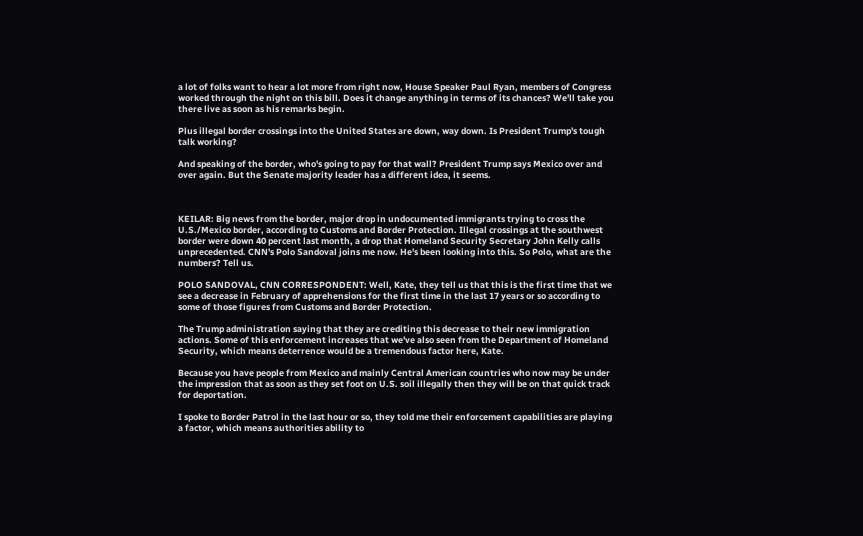a lot of folks want to hear a lot more from right now, House Speaker Paul Ryan, members of Congress worked through the night on this bill. Does it change anything in terms of its chances? We'll take you there live as soon as his remarks begin.

Plus illegal border crossings into the United States are down, way down. Is President Trump's tough talk working?

And speaking of the border, who's going to pay for that wall? President Trump says Mexico over and over again. But the Senate majority leader has a different idea, it seems.



KEILAR: Big news from the border, major drop in undocumented immigrants trying to cross the U.S./Mexico border, according to Customs and Border Protection. Illegal crossings at the southwest border were down 40 percent last month, a drop that Homeland Security Secretary John Kelly calls unprecedented. CNN's Polo Sandoval joins me now. He's been looking into this. So Polo, what are the numbers? Tell us.

POLO SANDOVAL, CNN CORRESPONDENT: Well, Kate, they tell us that this is the first time that we see a decrease in February of apprehensions for the first time in the last 17 years or so according to some of those figures from Customs and Border Protection.

The Trump administration saying that they are crediting this decrease to their new immigration actions. Some of this enforcement increases that we've also seen from the Department of Homeland Security, which means deterrence would be a tremendous factor here, Kate.

Because you have people from Mexico and mainly Central American countries who now may be under the impression that as soon as they set foot on U.S. soil illegally then they will be on that quick track for deportation.

I spoke to Border Patrol in the last hour or so, they told me their enforcement capabilities are playing a factor, which means authorities ability to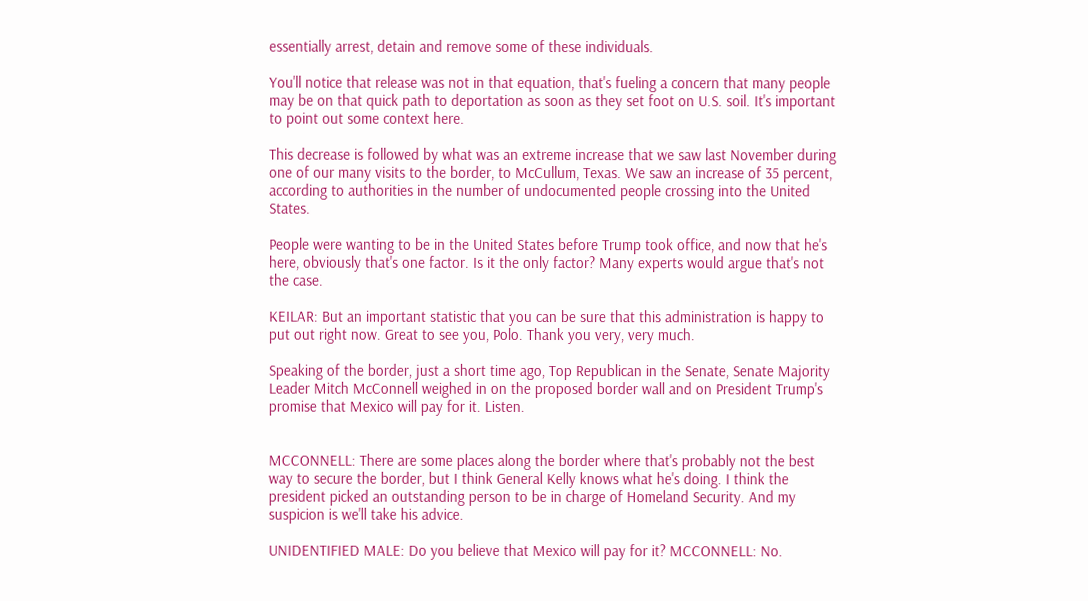essentially arrest, detain and remove some of these individuals.

You'll notice that release was not in that equation, that's fueling a concern that many people may be on that quick path to deportation as soon as they set foot on U.S. soil. It's important to point out some context here.

This decrease is followed by what was an extreme increase that we saw last November during one of our many visits to the border, to McCullum, Texas. We saw an increase of 35 percent, according to authorities in the number of undocumented people crossing into the United States.

People were wanting to be in the United States before Trump took office, and now that he's here, obviously that's one factor. Is it the only factor? Many experts would argue that's not the case.

KEILAR: But an important statistic that you can be sure that this administration is happy to put out right now. Great to see you, Polo. Thank you very, very much.

Speaking of the border, just a short time ago, Top Republican in the Senate, Senate Majority Leader Mitch McConnell weighed in on the proposed border wall and on President Trump's promise that Mexico will pay for it. Listen.


MCCONNELL: There are some places along the border where that's probably not the best way to secure the border, but I think General Kelly knows what he's doing. I think the president picked an outstanding person to be in charge of Homeland Security. And my suspicion is we'll take his advice.

UNIDENTIFIED MALE: Do you believe that Mexico will pay for it? MCCONNELL: No.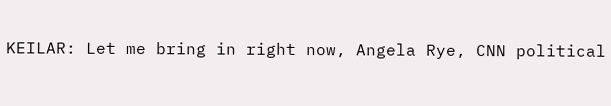KEILAR: Let me bring in right now, Angela Rye, CNN political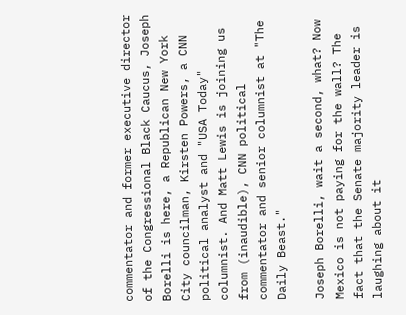commentator and former executive director of the Congressional Black Caucus, Joseph Borelli is here, a Republican New York City councilman, Kirsten Powers, a CNN political analyst and "USA Today" columnist. And Matt Lewis is joining us from (inaudible), CNN political commentator and senior columnist at "The Daily Beast."

Joseph Borelli, wait a second, what? Now Mexico is not paying for the wall? The fact that the Senate majority leader is laughing about it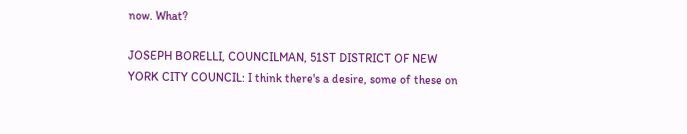now. What?

JOSEPH BORELLI, COUNCILMAN, 51ST DISTRICT OF NEW YORK CITY COUNCIL: I think there's a desire, some of these on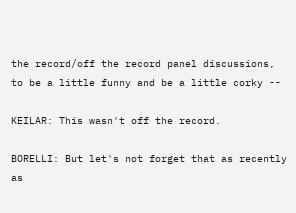the record/off the record panel discussions, to be a little funny and be a little corky --

KEILAR: This wasn't off the record.

BORELLI: But let's not forget that as recently as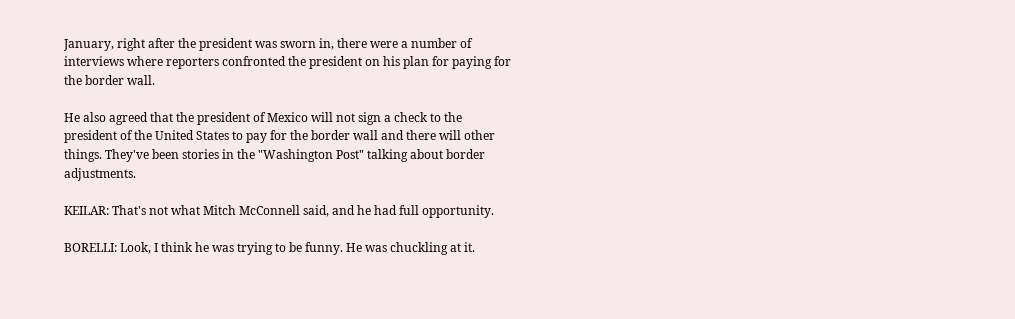January, right after the president was sworn in, there were a number of interviews where reporters confronted the president on his plan for paying for the border wall.

He also agreed that the president of Mexico will not sign a check to the president of the United States to pay for the border wall and there will other things. They've been stories in the "Washington Post" talking about border adjustments.

KEILAR: That's not what Mitch McConnell said, and he had full opportunity.

BORELLI: Look, I think he was trying to be funny. He was chuckling at it.